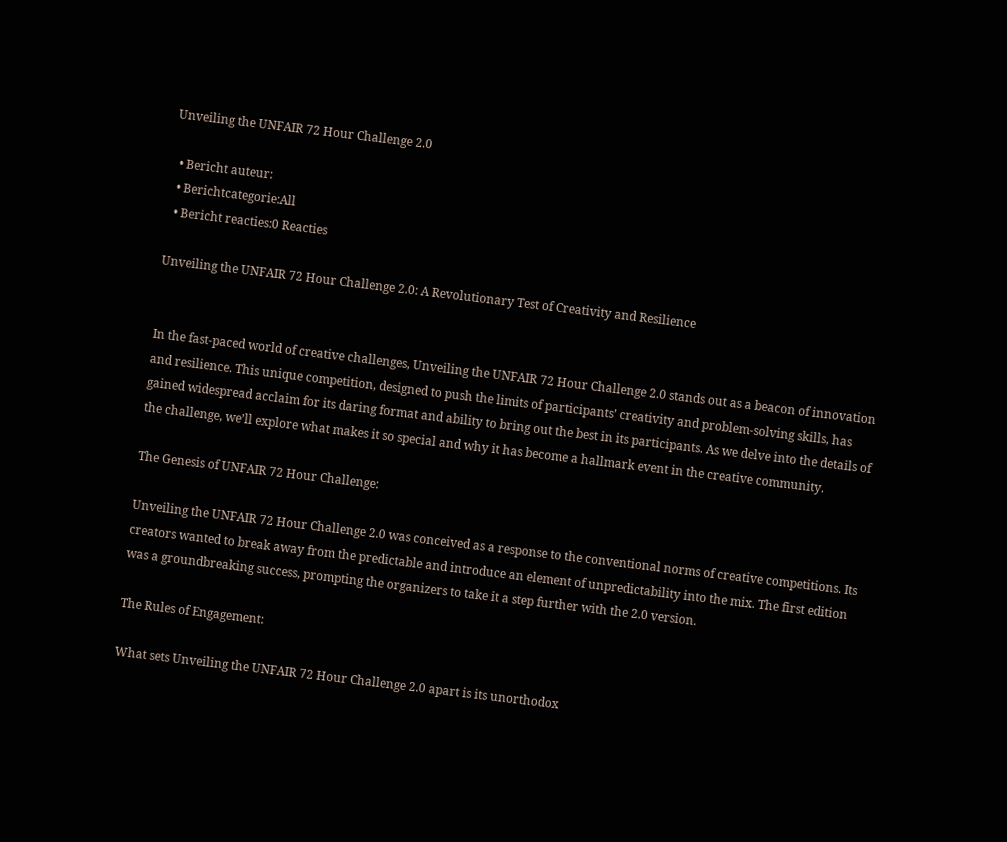Unveiling the UNFAIR 72 Hour Challenge 2.0

  • Bericht auteur:
  • Berichtcategorie:All
  • Bericht reacties:0 Reacties

Unveiling the UNFAIR 72 Hour Challenge 2.0: A Revolutionary Test of Creativity and Resilience


In the fast-paced world of creative challenges, Unveiling the UNFAIR 72 Hour Challenge 2.0 stands out as a beacon of innovation and resilience. This unique competition, designed to push the limits of participants’ creativity and problem-solving skills, has gained widespread acclaim for its daring format and ability to bring out the best in its participants. As we delve into the details of the challenge, we’ll explore what makes it so special and why it has become a hallmark event in the creative community.

The Genesis of UNFAIR 72 Hour Challenge:

Unveiling the UNFAIR 72 Hour Challenge 2.0 was conceived as a response to the conventional norms of creative competitions. Its creators wanted to break away from the predictable and introduce an element of unpredictability into the mix. The first edition was a groundbreaking success, prompting the organizers to take it a step further with the 2.0 version.

The Rules of Engagement:

What sets Unveiling the UNFAIR 72 Hour Challenge 2.0 apart is its unorthodox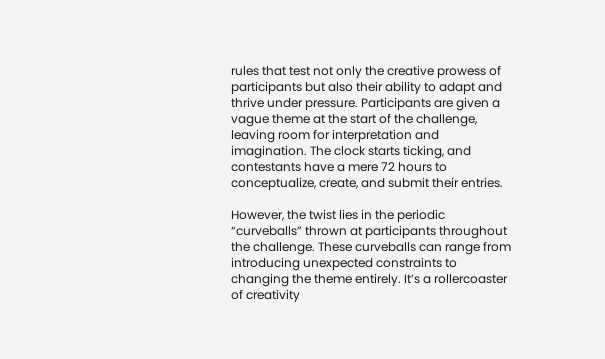rules that test not only the creative prowess of participants but also their ability to adapt and thrive under pressure. Participants are given a vague theme at the start of the challenge, leaving room for interpretation and imagination. The clock starts ticking, and contestants have a mere 72 hours to conceptualize, create, and submit their entries.

However, the twist lies in the periodic “curveballs” thrown at participants throughout the challenge. These curveballs can range from introducing unexpected constraints to changing the theme entirely. It’s a rollercoaster of creativity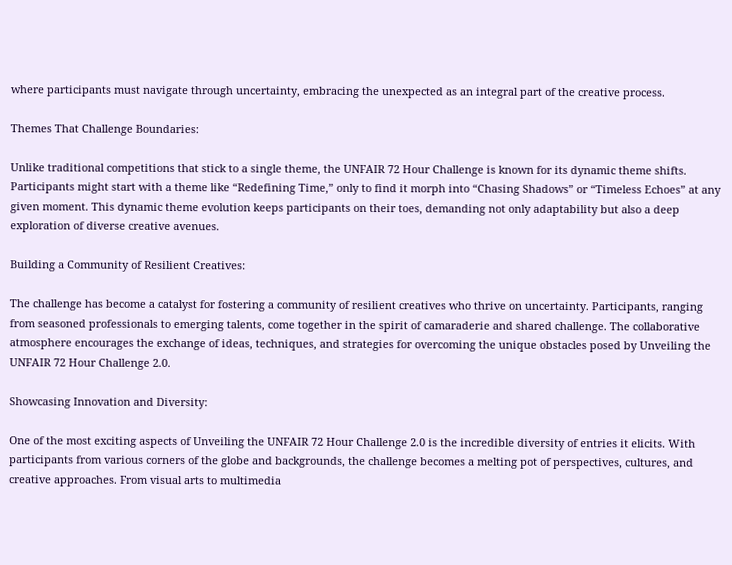where participants must navigate through uncertainty, embracing the unexpected as an integral part of the creative process.

Themes That Challenge Boundaries:

Unlike traditional competitions that stick to a single theme, the UNFAIR 72 Hour Challenge is known for its dynamic theme shifts. Participants might start with a theme like “Redefining Time,” only to find it morph into “Chasing Shadows” or “Timeless Echoes” at any given moment. This dynamic theme evolution keeps participants on their toes, demanding not only adaptability but also a deep exploration of diverse creative avenues.

Building a Community of Resilient Creatives:

The challenge has become a catalyst for fostering a community of resilient creatives who thrive on uncertainty. Participants, ranging from seasoned professionals to emerging talents, come together in the spirit of camaraderie and shared challenge. The collaborative atmosphere encourages the exchange of ideas, techniques, and strategies for overcoming the unique obstacles posed by Unveiling the UNFAIR 72 Hour Challenge 2.0.

Showcasing Innovation and Diversity:

One of the most exciting aspects of Unveiling the UNFAIR 72 Hour Challenge 2.0 is the incredible diversity of entries it elicits. With participants from various corners of the globe and backgrounds, the challenge becomes a melting pot of perspectives, cultures, and creative approaches. From visual arts to multimedia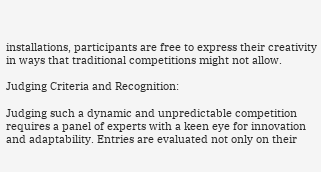installations, participants are free to express their creativity in ways that traditional competitions might not allow.

Judging Criteria and Recognition:

Judging such a dynamic and unpredictable competition requires a panel of experts with a keen eye for innovation and adaptability. Entries are evaluated not only on their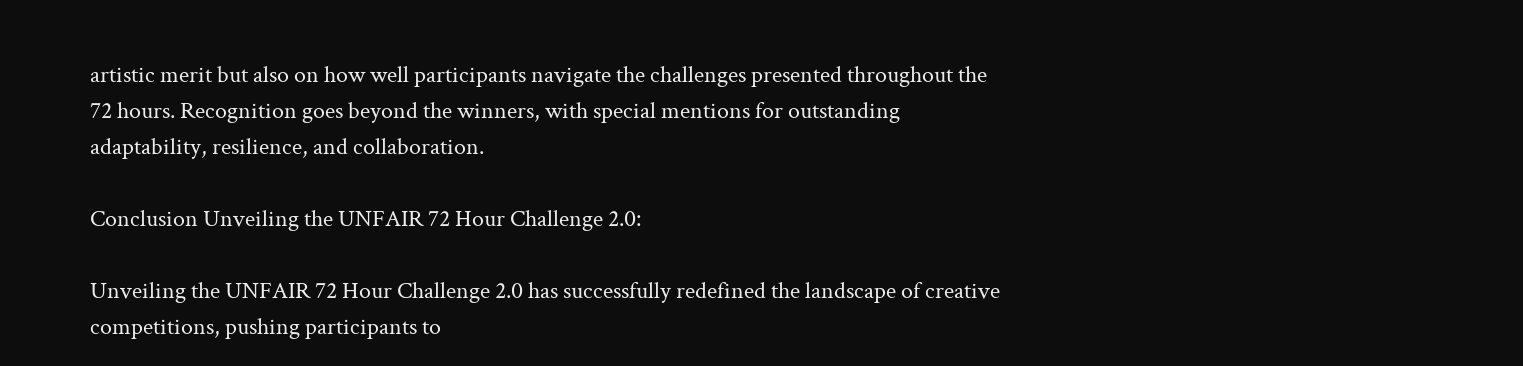artistic merit but also on how well participants navigate the challenges presented throughout the 72 hours. Recognition goes beyond the winners, with special mentions for outstanding adaptability, resilience, and collaboration.

Conclusion Unveiling the UNFAIR 72 Hour Challenge 2.0:

Unveiling the UNFAIR 72 Hour Challenge 2.0 has successfully redefined the landscape of creative competitions, pushing participants to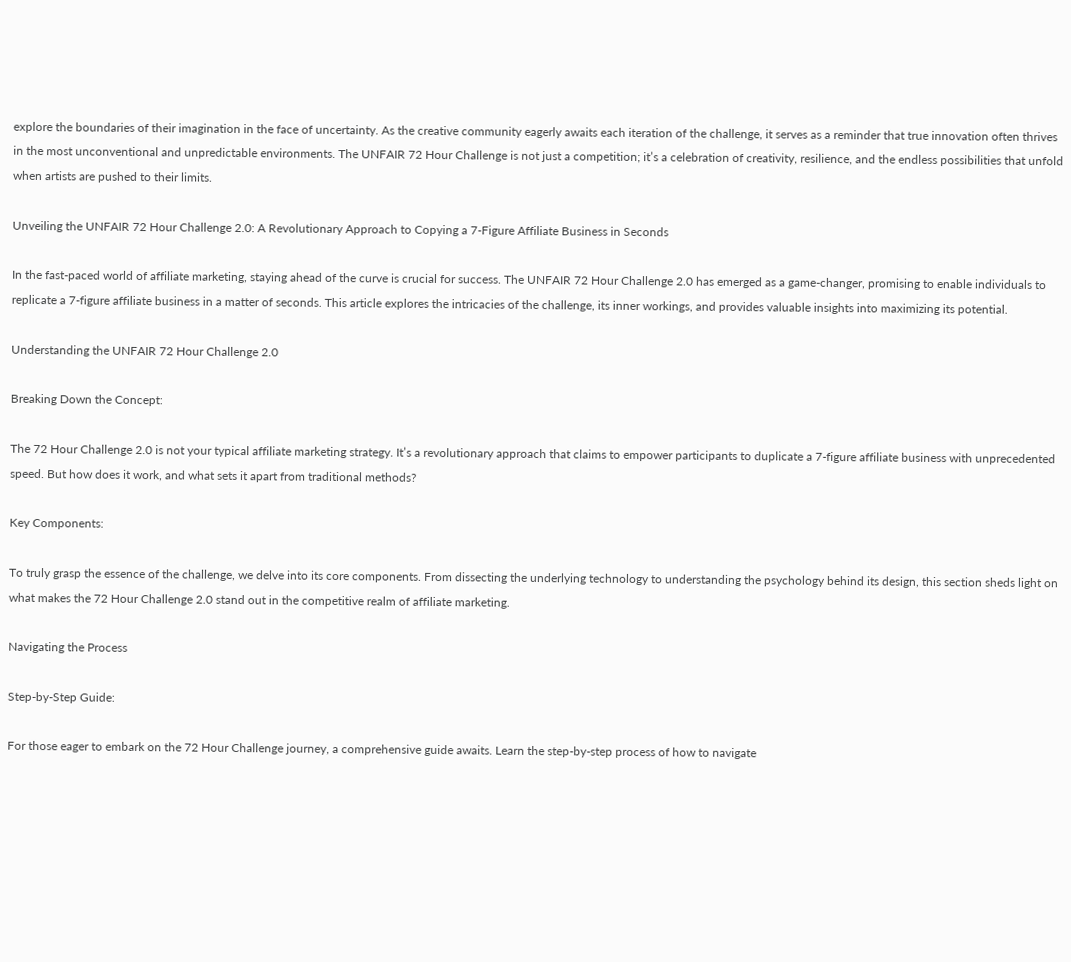explore the boundaries of their imagination in the face of uncertainty. As the creative community eagerly awaits each iteration of the challenge, it serves as a reminder that true innovation often thrives in the most unconventional and unpredictable environments. The UNFAIR 72 Hour Challenge is not just a competition; it’s a celebration of creativity, resilience, and the endless possibilities that unfold when artists are pushed to their limits.

Unveiling the UNFAIR 72 Hour Challenge 2.0: A Revolutionary Approach to Copying a 7-Figure Affiliate Business in Seconds

In the fast-paced world of affiliate marketing, staying ahead of the curve is crucial for success. The UNFAIR 72 Hour Challenge 2.0 has emerged as a game-changer, promising to enable individuals to replicate a 7-figure affiliate business in a matter of seconds. This article explores the intricacies of the challenge, its inner workings, and provides valuable insights into maximizing its potential.

Understanding the UNFAIR 72 Hour Challenge 2.0

Breaking Down the Concept:

The 72 Hour Challenge 2.0 is not your typical affiliate marketing strategy. It’s a revolutionary approach that claims to empower participants to duplicate a 7-figure affiliate business with unprecedented speed. But how does it work, and what sets it apart from traditional methods?

Key Components:

To truly grasp the essence of the challenge, we delve into its core components. From dissecting the underlying technology to understanding the psychology behind its design, this section sheds light on what makes the 72 Hour Challenge 2.0 stand out in the competitive realm of affiliate marketing.

Navigating the Process

Step-by-Step Guide:

For those eager to embark on the 72 Hour Challenge journey, a comprehensive guide awaits. Learn the step-by-step process of how to navigate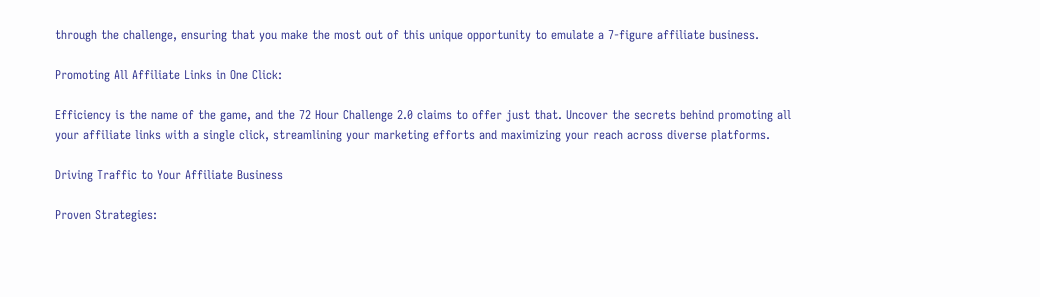through the challenge, ensuring that you make the most out of this unique opportunity to emulate a 7-figure affiliate business.

Promoting All Affiliate Links in One Click:

Efficiency is the name of the game, and the 72 Hour Challenge 2.0 claims to offer just that. Uncover the secrets behind promoting all your affiliate links with a single click, streamlining your marketing efforts and maximizing your reach across diverse platforms.

Driving Traffic to Your Affiliate Business

Proven Strategies: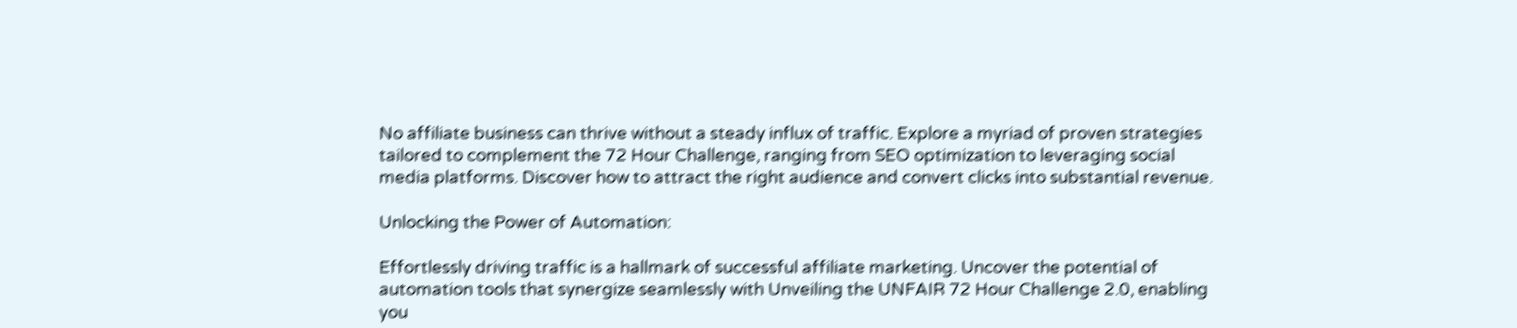No affiliate business can thrive without a steady influx of traffic. Explore a myriad of proven strategies tailored to complement the 72 Hour Challenge, ranging from SEO optimization to leveraging social media platforms. Discover how to attract the right audience and convert clicks into substantial revenue.

Unlocking the Power of Automation:

Effortlessly driving traffic is a hallmark of successful affiliate marketing. Uncover the potential of automation tools that synergize seamlessly with Unveiling the UNFAIR 72 Hour Challenge 2.0, enabling you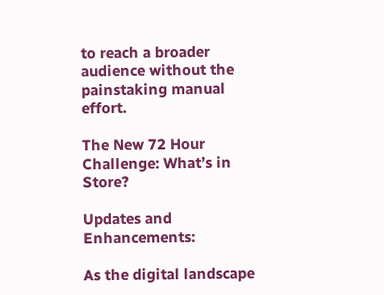to reach a broader audience without the painstaking manual effort.

The New 72 Hour Challenge: What’s in Store?

Updates and Enhancements:

As the digital landscape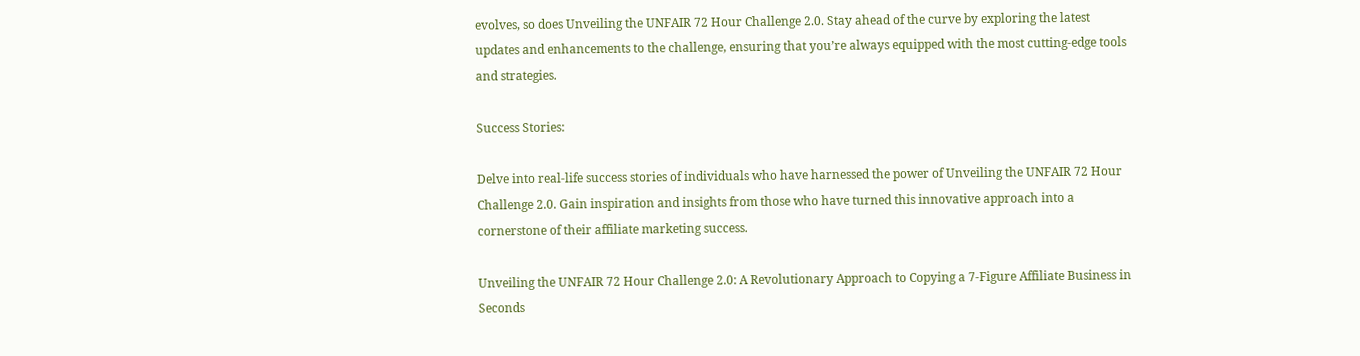evolves, so does Unveiling the UNFAIR 72 Hour Challenge 2.0. Stay ahead of the curve by exploring the latest updates and enhancements to the challenge, ensuring that you’re always equipped with the most cutting-edge tools and strategies.

Success Stories:

Delve into real-life success stories of individuals who have harnessed the power of Unveiling the UNFAIR 72 Hour Challenge 2.0. Gain inspiration and insights from those who have turned this innovative approach into a cornerstone of their affiliate marketing success.

Unveiling the UNFAIR 72 Hour Challenge 2.0: A Revolutionary Approach to Copying a 7-Figure Affiliate Business in Seconds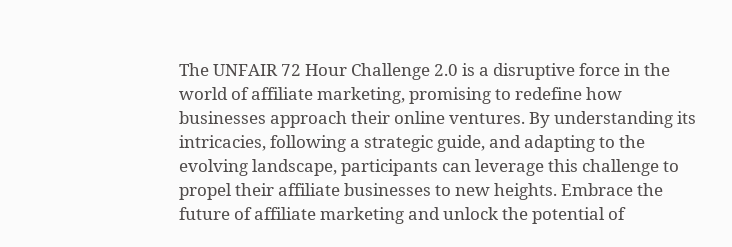The UNFAIR 72 Hour Challenge 2.0 is a disruptive force in the world of affiliate marketing, promising to redefine how businesses approach their online ventures. By understanding its intricacies, following a strategic guide, and adapting to the evolving landscape, participants can leverage this challenge to propel their affiliate businesses to new heights. Embrace the future of affiliate marketing and unlock the potential of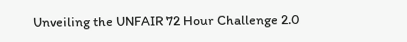Unveiling the UNFAIR 72 Hour Challenge 2.0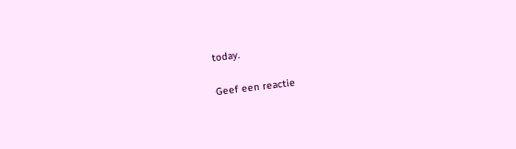today.

Geef een reactie